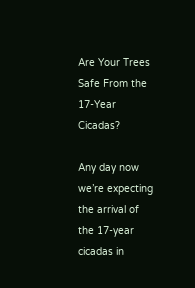Are Your Trees Safe From the 17-Year Cicadas?

Any day now we’re expecting the arrival of the 17-year cicadas in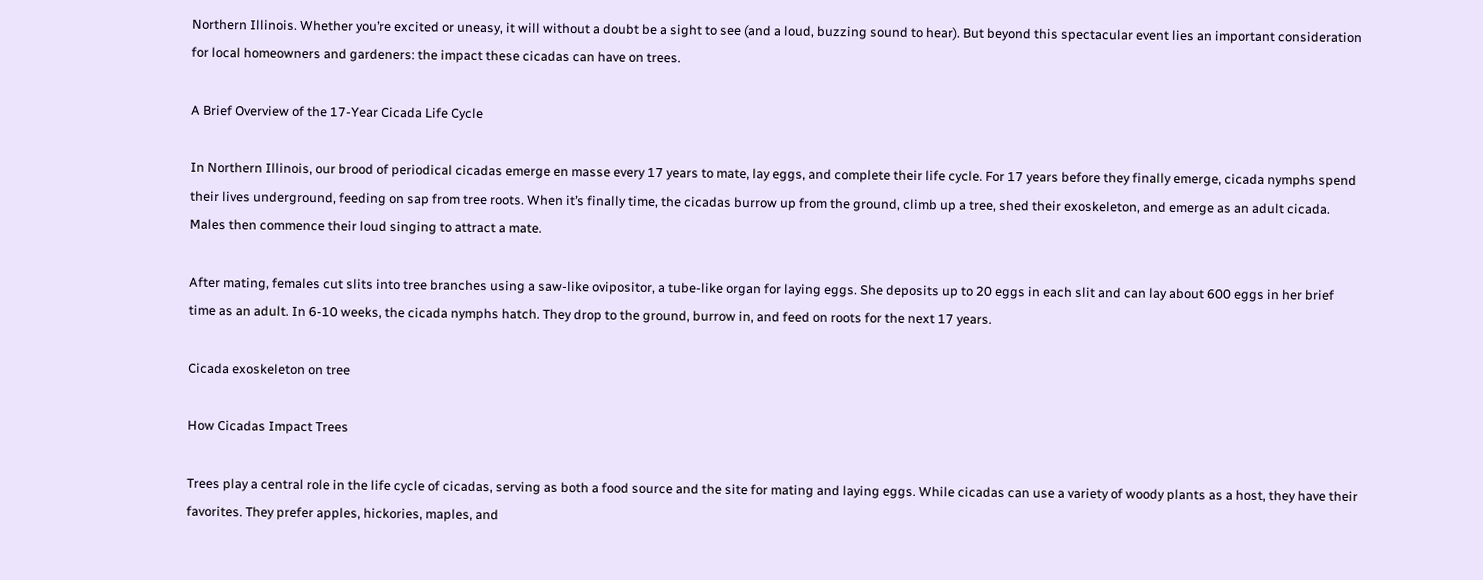Northern Illinois. Whether you’re excited or uneasy, it will without a doubt be a sight to see (and a loud, buzzing sound to hear). But beyond this spectacular event lies an important consideration for local homeowners and gardeners: the impact these cicadas can have on trees.

A Brief Overview of the 17-Year Cicada Life Cycle

In Northern Illinois, our brood of periodical cicadas emerge en masse every 17 years to mate, lay eggs, and complete their life cycle. For 17 years before they finally emerge, cicada nymphs spend their lives underground, feeding on sap from tree roots. When it’s finally time, the cicadas burrow up from the ground, climb up a tree, shed their exoskeleton, and emerge as an adult cicada. Males then commence their loud singing to attract a mate.

After mating, females cut slits into tree branches using a saw-like ovipositor, a tube-like organ for laying eggs. She deposits up to 20 eggs in each slit and can lay about 600 eggs in her brief time as an adult. In 6-10 weeks, the cicada nymphs hatch. They drop to the ground, burrow in, and feed on roots for the next 17 years.

Cicada exoskeleton on tree

How Cicadas Impact Trees

Trees play a central role in the life cycle of cicadas, serving as both a food source and the site for mating and laying eggs. While cicadas can use a variety of woody plants as a host, they have their favorites. They prefer apples, hickories, maples, and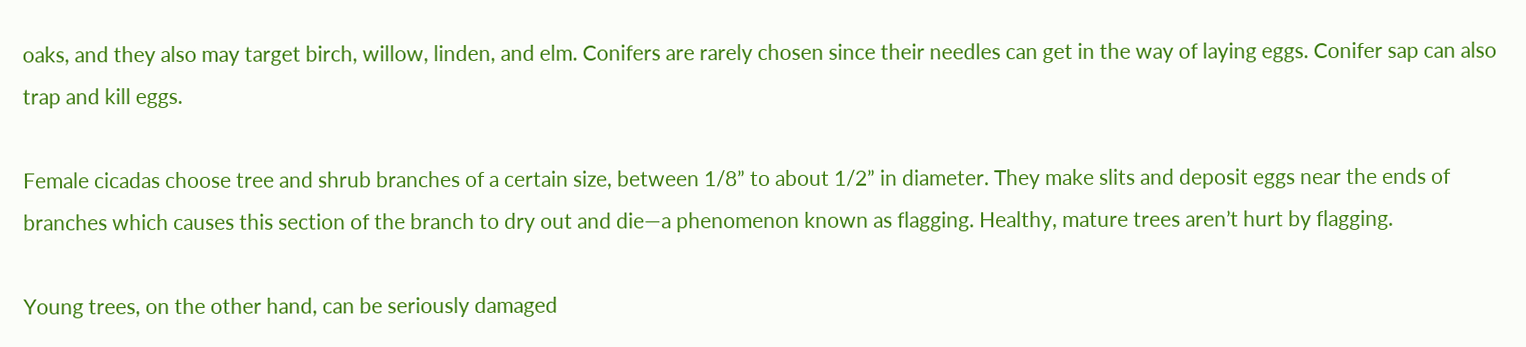oaks, and they also may target birch, willow, linden, and elm. Conifers are rarely chosen since their needles can get in the way of laying eggs. Conifer sap can also trap and kill eggs.

Female cicadas choose tree and shrub branches of a certain size, between 1/8” to about 1/2” in diameter. They make slits and deposit eggs near the ends of branches which causes this section of the branch to dry out and die—a phenomenon known as flagging. Healthy, mature trees aren’t hurt by flagging.

Young trees, on the other hand, can be seriously damaged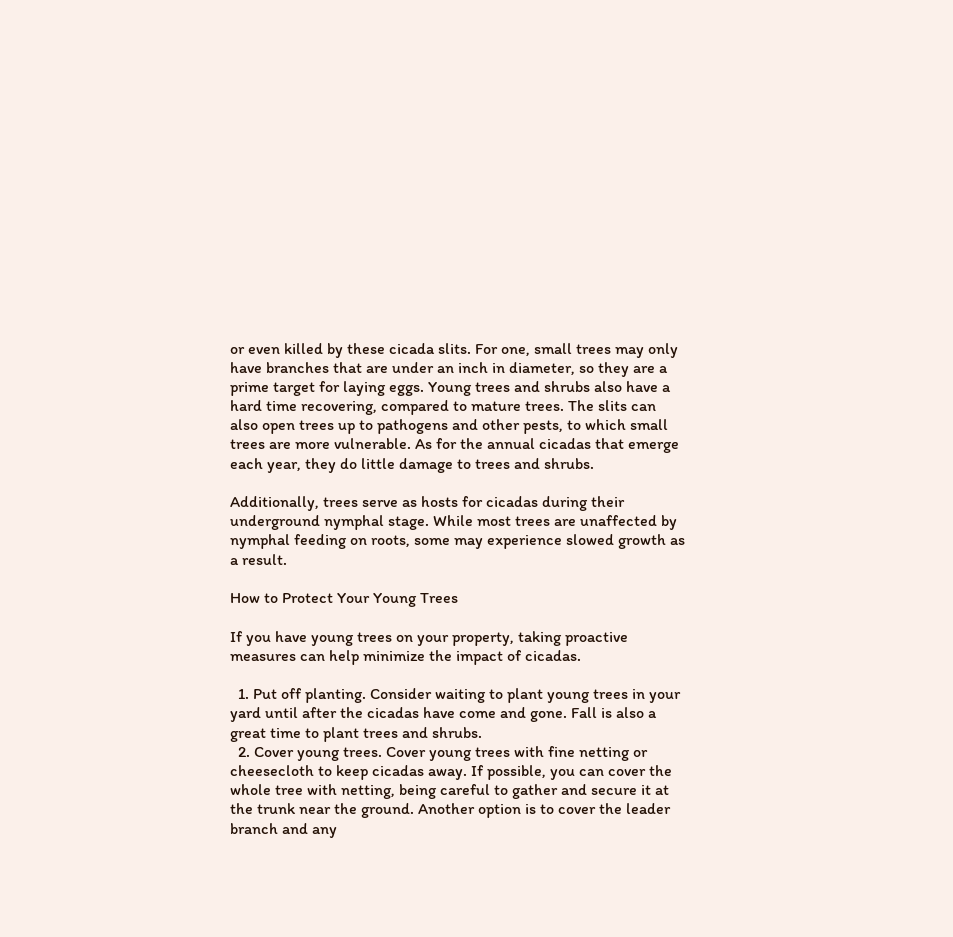or even killed by these cicada slits. For one, small trees may only have branches that are under an inch in diameter, so they are a prime target for laying eggs. Young trees and shrubs also have a hard time recovering, compared to mature trees. The slits can also open trees up to pathogens and other pests, to which small trees are more vulnerable. As for the annual cicadas that emerge each year, they do little damage to trees and shrubs.

Additionally, trees serve as hosts for cicadas during their underground nymphal stage. While most trees are unaffected by nymphal feeding on roots, some may experience slowed growth as a result.

How to Protect Your Young Trees

If you have young trees on your property, taking proactive measures can help minimize the impact of cicadas.

  1. Put off planting. Consider waiting to plant young trees in your yard until after the cicadas have come and gone. Fall is also a great time to plant trees and shrubs.
  2. Cover young trees. Cover young trees with fine netting or cheesecloth to keep cicadas away. If possible, you can cover the whole tree with netting, being careful to gather and secure it at the trunk near the ground. Another option is to cover the leader branch and any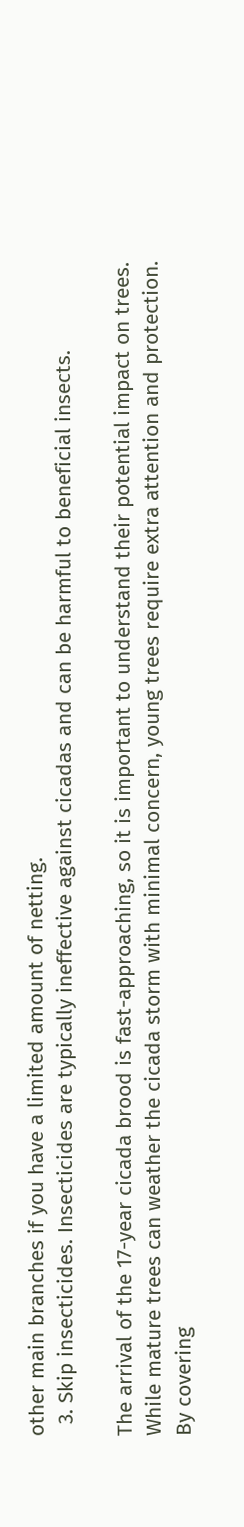other main branches if you have a limited amount of netting.
  3. Skip insecticides. Insecticides are typically ineffective against cicadas and can be harmful to beneficial insects.

The arrival of the 17-year cicada brood is fast-approaching, so it is important to understand their potential impact on trees. While mature trees can weather the cicada storm with minimal concern, young trees require extra attention and protection. By covering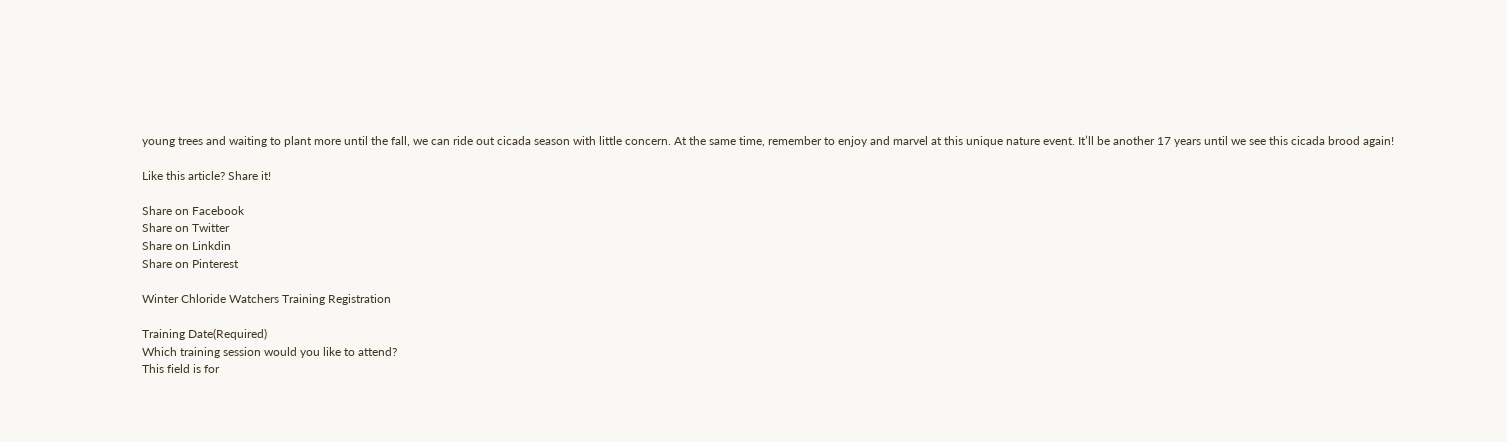young trees and waiting to plant more until the fall, we can ride out cicada season with little concern. At the same time, remember to enjoy and marvel at this unique nature event. It’ll be another 17 years until we see this cicada brood again!

Like this article? Share it!

Share on Facebook
Share on Twitter
Share on Linkdin
Share on Pinterest

Winter Chloride Watchers Training Registration

Training Date(Required)
Which training session would you like to attend?
This field is for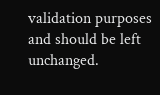validation purposes and should be left unchanged.